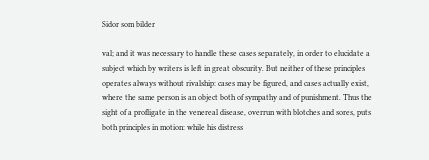Sidor som bilder

val; and it was necessary to handle these cases separately, in order to elucidate a subject which by writers is left in great obscurity. But neither of these principles operates always without rivalship: cases may be figured, and cases actually exist, where the same person is an object both of sympathy and of punishment. Thus the sight of a profligate in the venereal disease, overrun with blotches and sores, puts both principles in motion: while his distress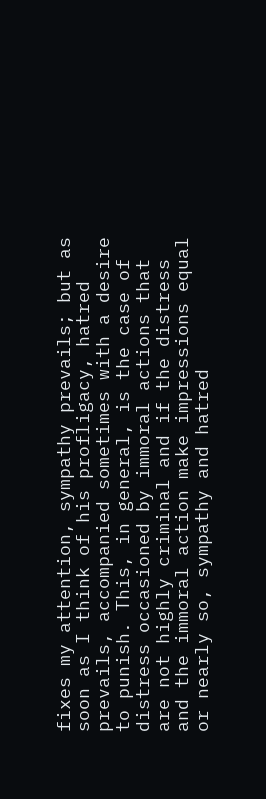fixes my attention, sympathy prevails; but as soon as I think of his profligacy, hatred prevails, accompanied sometimes with a desire to punish. This, in general, is the case of distress occasioned by immoral actions that are not highly criminal and if the distress and the immoral action make impressions equal or nearly so, sympathy and hatred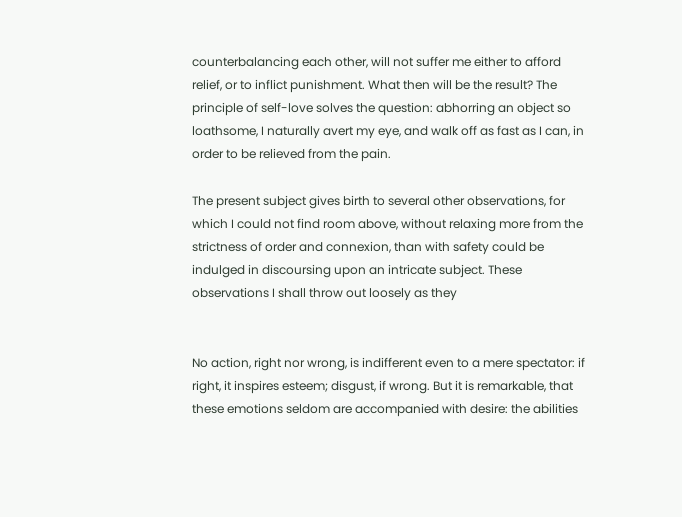counterbalancing each other, will not suffer me either to afford relief, or to inflict punishment. What then will be the result? The principle of self-love solves the question: abhorring an object so loathsome, I naturally avert my eye, and walk off as fast as I can, in order to be relieved from the pain.

The present subject gives birth to several other observations, for which I could not find room above, without relaxing more from the strictness of order and connexion, than with safety could be indulged in discoursing upon an intricate subject. These observations I shall throw out loosely as they


No action, right nor wrong, is indifferent even to a mere spectator: if right, it inspires esteem; disgust, if wrong. But it is remarkable, that these emotions seldom are accompanied with desire: the abilities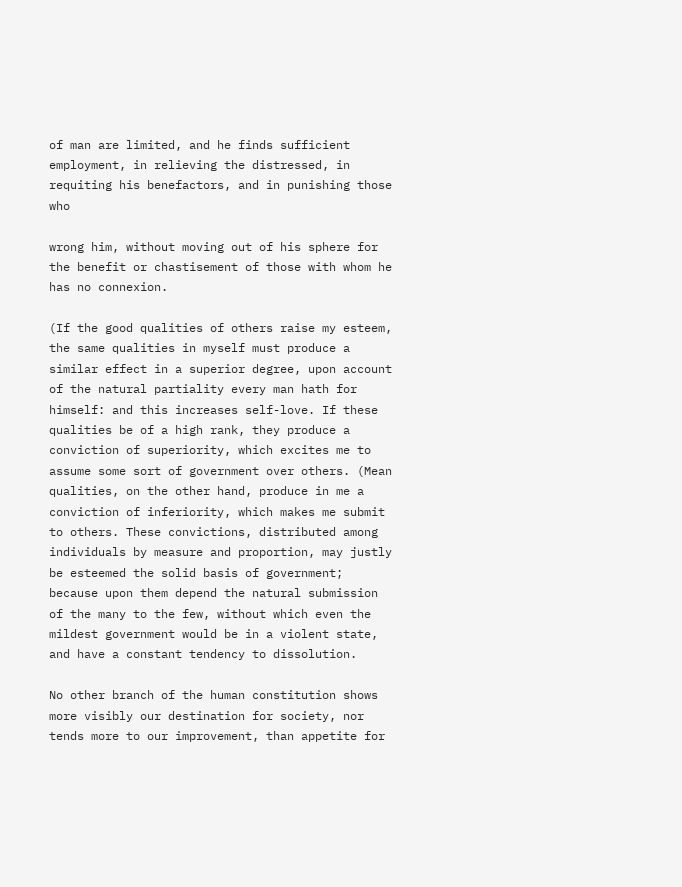of man are limited, and he finds sufficient employment, in relieving the distressed, in requiting his benefactors, and in punishing those who

wrong him, without moving out of his sphere for the benefit or chastisement of those with whom he has no connexion.

(If the good qualities of others raise my esteem, the same qualities in myself must produce a similar effect in a superior degree, upon account of the natural partiality every man hath for himself: and this increases self-love. If these qualities be of a high rank, they produce a conviction of superiority, which excites me to assume some sort of government over others. (Mean qualities, on the other hand, produce in me a conviction of inferiority, which makes me submit to others. These convictions, distributed among individuals by measure and proportion, may justly be esteemed the solid basis of government; because upon them depend the natural submission of the many to the few, without which even the mildest government would be in a violent state, and have a constant tendency to dissolution.

No other branch of the human constitution shows more visibly our destination for society, nor tends more to our improvement, than appetite for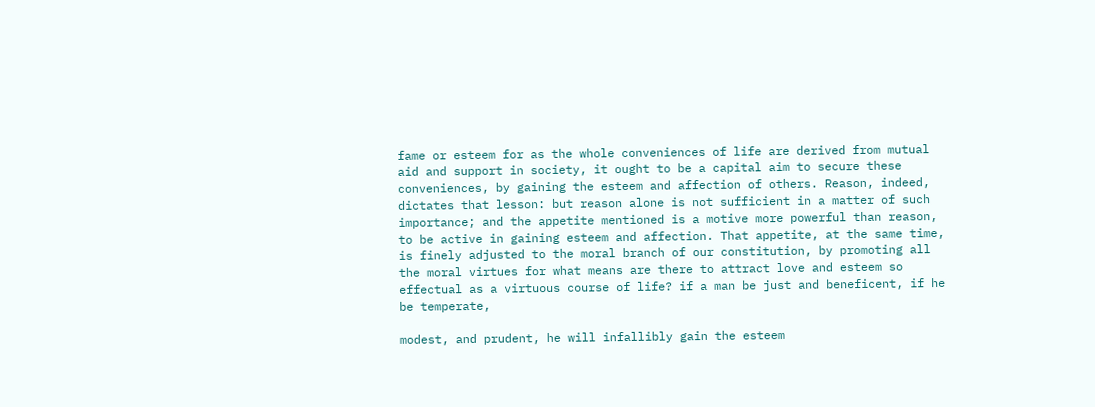fame or esteem for as the whole conveniences of life are derived from mutual aid and support in society, it ought to be a capital aim to secure these conveniences, by gaining the esteem and affection of others. Reason, indeed, dictates that lesson: but reason alone is not sufficient in a matter of such importance; and the appetite mentioned is a motive more powerful than reason, to be active in gaining esteem and affection. That appetite, at the same time, is finely adjusted to the moral branch of our constitution, by promoting all the moral virtues for what means are there to attract love and esteem so effectual as a virtuous course of life? if a man be just and beneficent, if he be temperate,

modest, and prudent, he will infallibly gain the esteem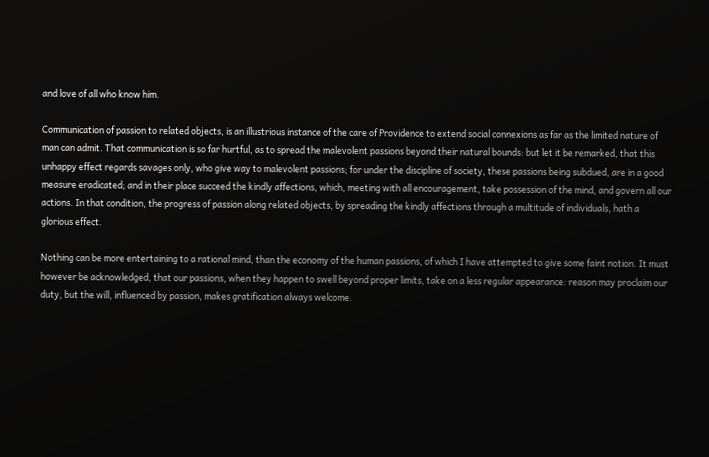and love of all who know him.

Communication of passion to related objects, is an illustrious instance of the care of Providence to extend social connexions as far as the limited nature of man can admit. That communication is so far hurtful, as to spread the malevolent passions beyond their natural bounds: but let it be remarked, that this unhappy effect regards savages only, who give way to malevolent passions; for under the discipline of society, these passions being subdued, are in a good measure eradicated; and in their place succeed the kindly affections, which, meeting with all encouragement, take possession of the mind, and govern all our actions. In that condition, the progress of passion along related objects, by spreading the kindly affections through a multitude of individuals, hath a glorious effect.

Nothing can be more entertaining to a rational mind, than the economy of the human passions, of which I have attempted to give some faint notion. It must however be acknowledged, that our passions, when they happen to swell beyond proper limits, take on a less regular appearance: reason may proclaim our duty, but the will, influenced by passion, makes gratification always welcome.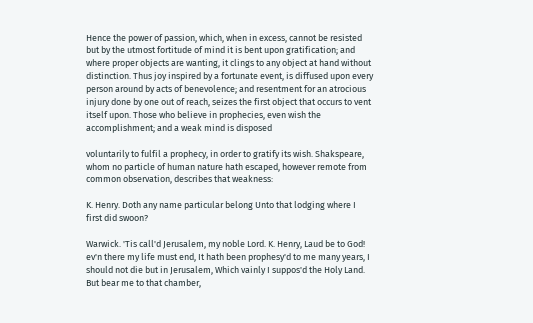Hence the power of passion, which, when in excess, cannot be resisted but by the utmost fortitude of mind it is bent upon gratification; and where proper objects are wanting, it clings to any object at hand without distinction. Thus joy inspired by a fortunate event, is diffused upon every person around by acts of benevolence; and resentment for an atrocious injury done by one out of reach, seizes the first object that occurs to vent itself upon. Those who believe in prophecies, even wish the accomplishment; and a weak mind is disposed

voluntarily to fulfil a prophecy, in order to gratify its wish. Shakspeare, whom no particle of human nature hath escaped, however remote from common observation, describes that weakness:

K. Henry. Doth any name particular belong Unto that lodging where I first did swoon?

Warwick. 'Tis call'd Jerusalem, my noble Lord. K. Henry, Laud be to God! ev'n there my life must end, It hath been prophesy'd to me many years, I should not die but in Jerusalem, Which vainly I suppos'd the Holy Land. But bear me to that chamber,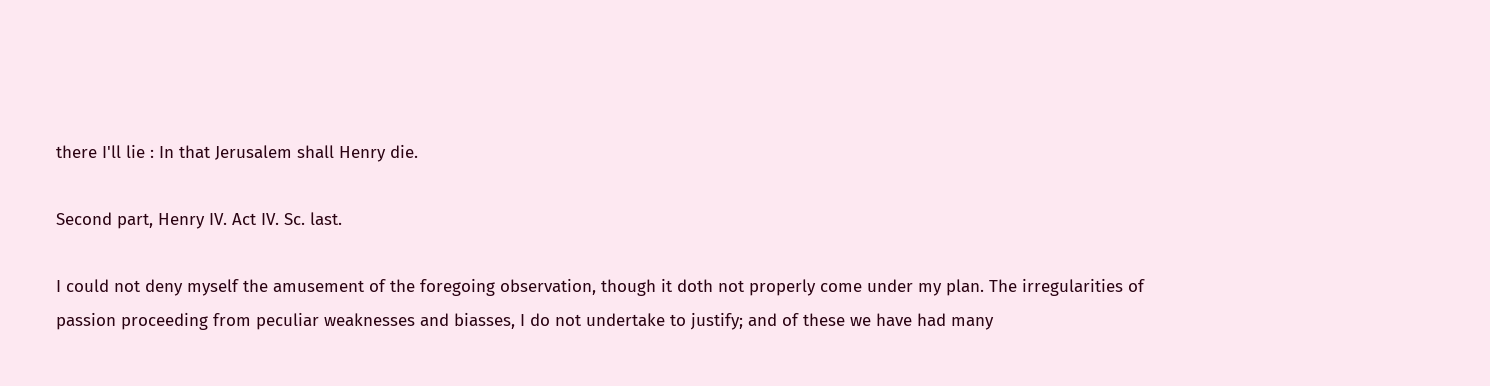there I'll lie : In that Jerusalem shall Henry die.

Second part, Henry IV. Act IV. Sc. last.

I could not deny myself the amusement of the foregoing observation, though it doth not properly come under my plan. The irregularities of passion proceeding from peculiar weaknesses and biasses, I do not undertake to justify; and of these we have had many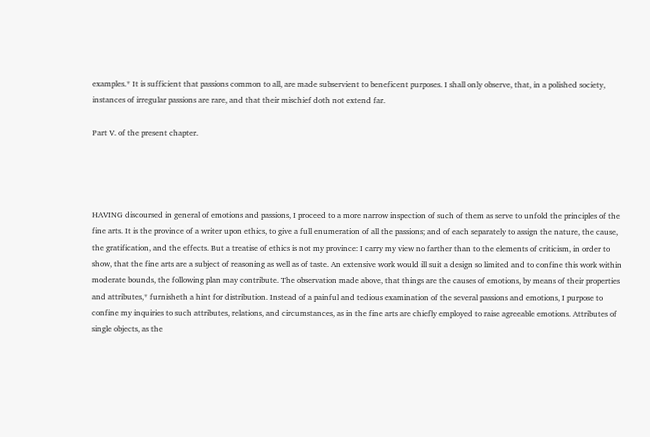examples.* It is sufficient that passions common to all, are made subservient to beneficent purposes. I shall only observe, that, in a polished society, instances of irregular passions are rare, and that their mischief doth not extend far.

Part V. of the present chapter.




HAVING discoursed in general of emotions and passions, I proceed to a more narrow inspection of such of them as serve to unfold the principles of the fine arts. It is the province of a writer upon ethics, to give a full enumeration of all the passions; and of each separately to assign the nature, the cause, the gratification, and the effects. But a treatise of ethics is not my province: I carry my view no farther than to the elements of criticism, in order to show, that the fine arts are a subject of reasoning as well as of taste. An extensive work would ill suit a design so limited and to confine this work within moderate bounds, the following plan may contribute. The observation made above, that things are the causes of emotions, by means of their properties and attributes,* furnisheth a hint for distribution. Instead of a painful and tedious examination of the several passions and emotions, I purpose to confine my inquiries to such attributes, relations, and circumstances, as in the fine arts are chiefly employed to raise agreeable emotions. Attributes of single objects, as the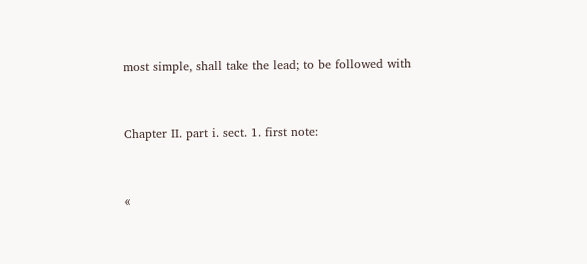most simple, shall take the lead; to be followed with


Chapter II. part i. sect. 1. first note:


«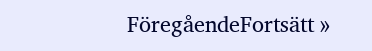FöregåendeFortsätt »